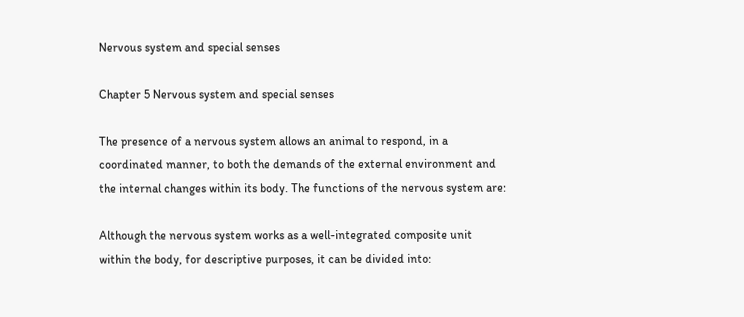Nervous system and special senses

Chapter 5 Nervous system and special senses

The presence of a nervous system allows an animal to respond, in a coordinated manner, to both the demands of the external environment and the internal changes within its body. The functions of the nervous system are:

Although the nervous system works as a well-integrated composite unit within the body, for descriptive purposes, it can be divided into: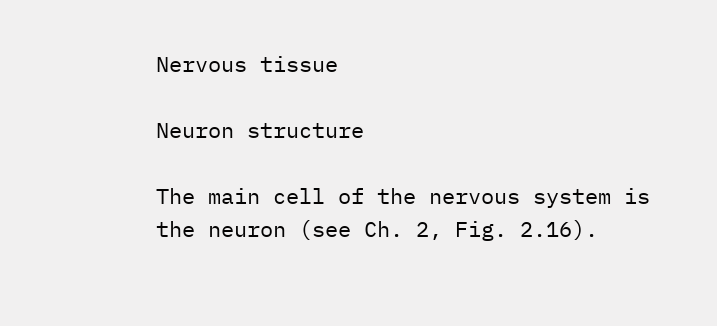Nervous tissue

Neuron structure

The main cell of the nervous system is the neuron (see Ch. 2, Fig. 2.16).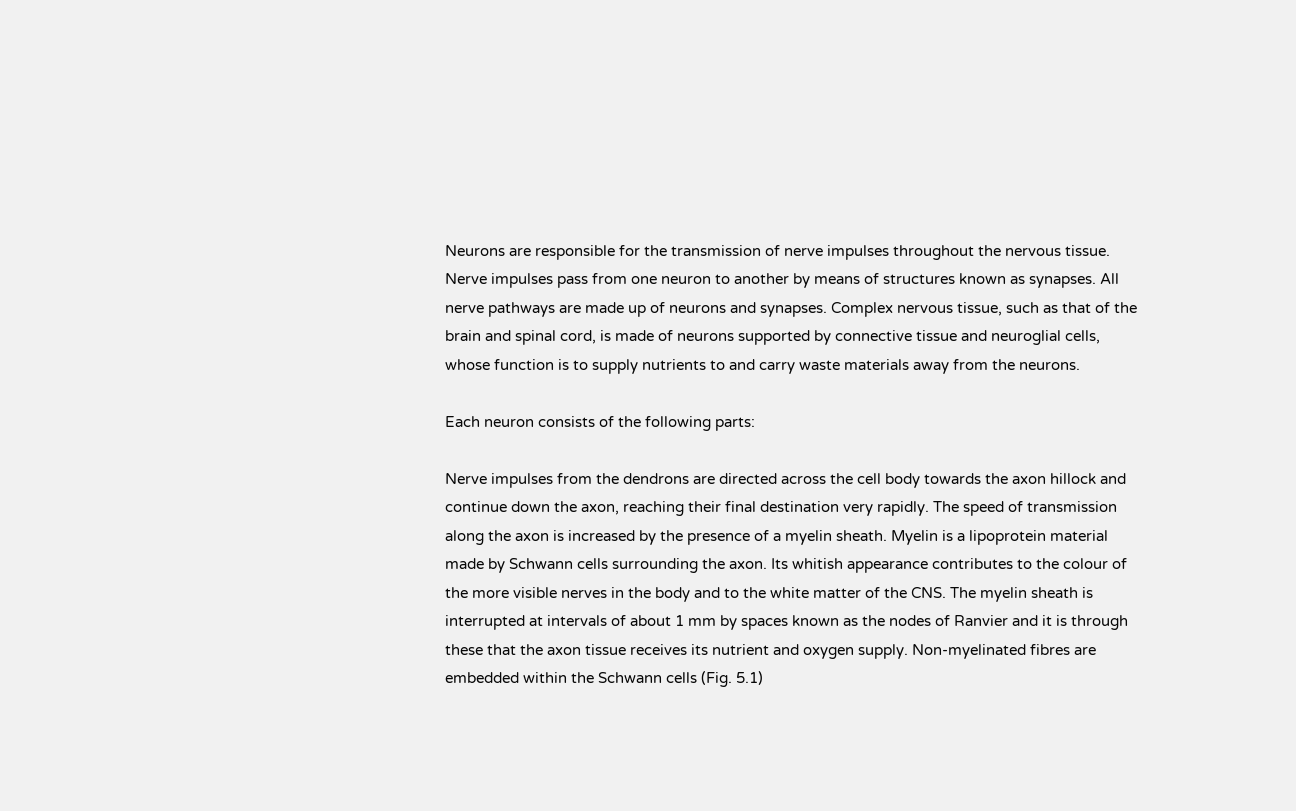Neurons are responsible for the transmission of nerve impulses throughout the nervous tissue. Nerve impulses pass from one neuron to another by means of structures known as synapses. All nerve pathways are made up of neurons and synapses. Complex nervous tissue, such as that of the brain and spinal cord, is made of neurons supported by connective tissue and neuroglial cells, whose function is to supply nutrients to and carry waste materials away from the neurons.

Each neuron consists of the following parts:

Nerve impulses from the dendrons are directed across the cell body towards the axon hillock and continue down the axon, reaching their final destination very rapidly. The speed of transmission along the axon is increased by the presence of a myelin sheath. Myelin is a lipoprotein material made by Schwann cells surrounding the axon. Its whitish appearance contributes to the colour of the more visible nerves in the body and to the white matter of the CNS. The myelin sheath is interrupted at intervals of about 1 mm by spaces known as the nodes of Ranvier and it is through these that the axon tissue receives its nutrient and oxygen supply. Non-myelinated fibres are embedded within the Schwann cells (Fig. 5.1)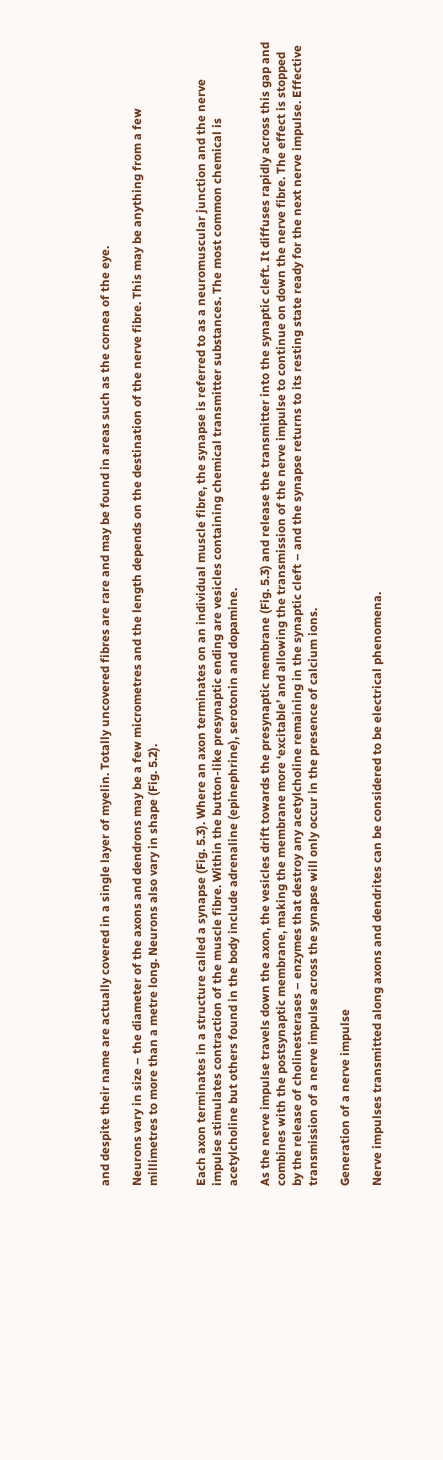and despite their name are actually covered in a single layer of myelin. Totally uncovered fibres are rare and may be found in areas such as the cornea of the eye.

Neurons vary in size – the diameter of the axons and dendrons may be a few micrometres and the length depends on the destination of the nerve fibre. This may be anything from a few millimetres to more than a metre long. Neurons also vary in shape (Fig. 5.2).


Each axon terminates in a structure called a synapse (Fig. 5.3). Where an axon terminates on an individual muscle fibre, the synapse is referred to as a neuromuscular junction and the nerve impulse stimulates contraction of the muscle fibre. Within the button-like presynaptic ending are vesicles containing chemical transmitter substances. The most common chemical is acetylcholine but others found in the body include adrenaline (epinephrine), serotonin and dopamine.

As the nerve impulse travels down the axon, the vesicles drift towards the presynaptic membrane (Fig. 5.3) and release the transmitter into the synaptic cleft. It diffuses rapidly across this gap and combines with the postsynaptic membrane, making the membrane more ‘excitable’ and allowing the transmission of the nerve impulse to continue on down the nerve fibre. The effect is stopped by the release of cholinesterases – enzymes that destroy any acetylcholine remaining in the synaptic cleft – and the synapse returns to its resting state ready for the next nerve impulse. Effective transmission of a nerve impulse across the synapse will only occur in the presence of calcium ions.

Generation of a nerve impulse

Nerve impulses transmitted along axons and dendrites can be considered to be electrical phenomena.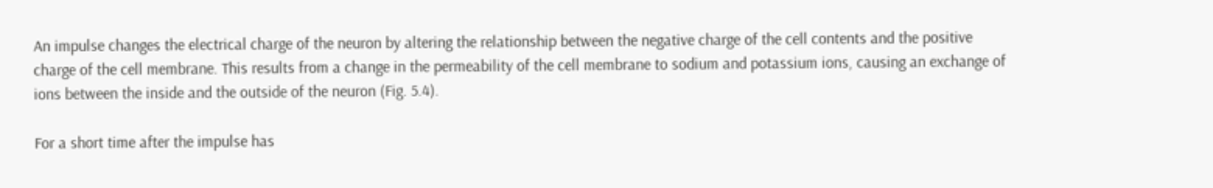An impulse changes the electrical charge of the neuron by altering the relationship between the negative charge of the cell contents and the positive charge of the cell membrane. This results from a change in the permeability of the cell membrane to sodium and potassium ions, causing an exchange of ions between the inside and the outside of the neuron (Fig. 5.4).

For a short time after the impulse has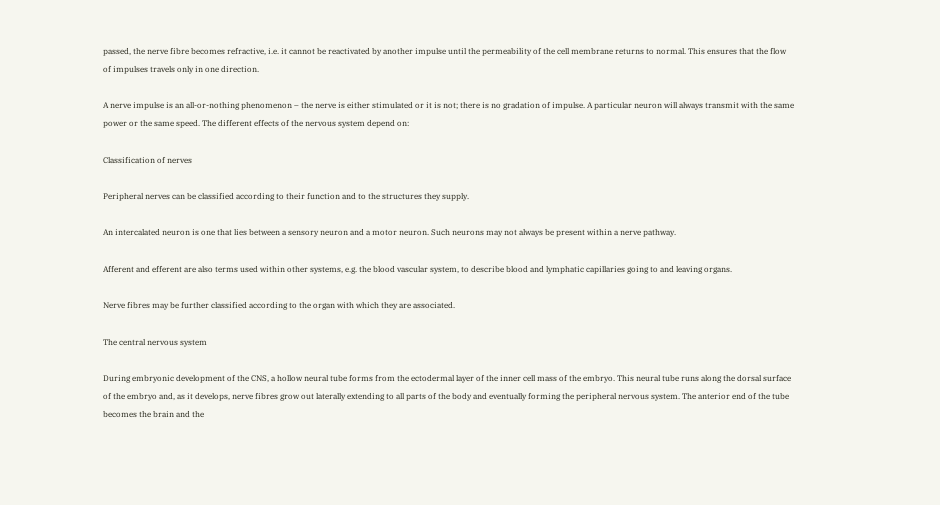passed, the nerve fibre becomes refractive, i.e. it cannot be reactivated by another impulse until the permeability of the cell membrane returns to normal. This ensures that the flow of impulses travels only in one direction.

A nerve impulse is an all-or-nothing phenomenon – the nerve is either stimulated or it is not; there is no gradation of impulse. A particular neuron will always transmit with the same power or the same speed. The different effects of the nervous system depend on:

Classification of nerves

Peripheral nerves can be classified according to their function and to the structures they supply.

An intercalated neuron is one that lies between a sensory neuron and a motor neuron. Such neurons may not always be present within a nerve pathway.

Afferent and efferent are also terms used within other systems, e.g. the blood vascular system, to describe blood and lymphatic capillaries going to and leaving organs.

Nerve fibres may be further classified according to the organ with which they are associated.

The central nervous system

During embryonic development of the CNS, a hollow neural tube forms from the ectodermal layer of the inner cell mass of the embryo. This neural tube runs along the dorsal surface of the embryo and, as it develops, nerve fibres grow out laterally extending to all parts of the body and eventually forming the peripheral nervous system. The anterior end of the tube becomes the brain and the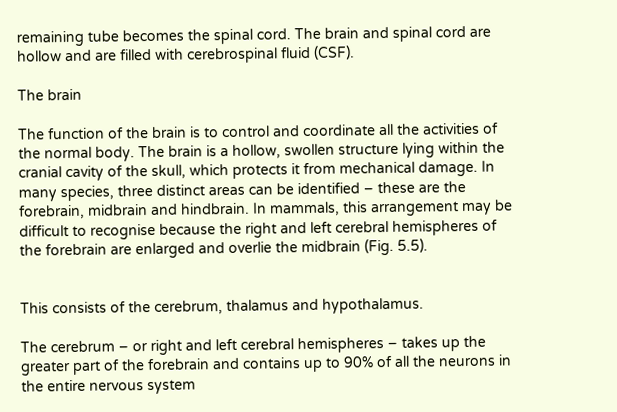remaining tube becomes the spinal cord. The brain and spinal cord are hollow and are filled with cerebrospinal fluid (CSF).

The brain

The function of the brain is to control and coordinate all the activities of the normal body. The brain is a hollow, swollen structure lying within the cranial cavity of the skull, which protects it from mechanical damage. In many species, three distinct areas can be identified – these are the forebrain, midbrain and hindbrain. In mammals, this arrangement may be difficult to recognise because the right and left cerebral hemispheres of the forebrain are enlarged and overlie the midbrain (Fig. 5.5).


This consists of the cerebrum, thalamus and hypothalamus.

The cerebrum – or right and left cerebral hemispheres – takes up the greater part of the forebrain and contains up to 90% of all the neurons in the entire nervous system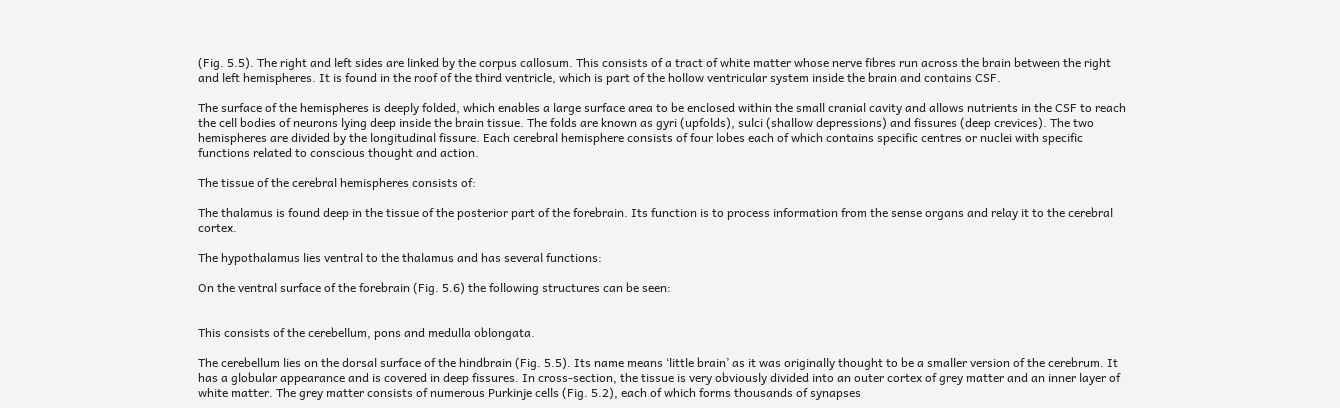(Fig. 5.5). The right and left sides are linked by the corpus callosum. This consists of a tract of white matter whose nerve fibres run across the brain between the right and left hemispheres. It is found in the roof of the third ventricle, which is part of the hollow ventricular system inside the brain and contains CSF.

The surface of the hemispheres is deeply folded, which enables a large surface area to be enclosed within the small cranial cavity and allows nutrients in the CSF to reach the cell bodies of neurons lying deep inside the brain tissue. The folds are known as gyri (upfolds), sulci (shallow depressions) and fissures (deep crevices). The two hemispheres are divided by the longitudinal fissure. Each cerebral hemisphere consists of four lobes each of which contains specific centres or nuclei with specific functions related to conscious thought and action.

The tissue of the cerebral hemispheres consists of:

The thalamus is found deep in the tissue of the posterior part of the forebrain. Its function is to process information from the sense organs and relay it to the cerebral cortex.

The hypothalamus lies ventral to the thalamus and has several functions:

On the ventral surface of the forebrain (Fig. 5.6) the following structures can be seen:


This consists of the cerebellum, pons and medulla oblongata.

The cerebellum lies on the dorsal surface of the hindbrain (Fig. 5.5). Its name means ‘little brain’ as it was originally thought to be a smaller version of the cerebrum. It has a globular appearance and is covered in deep fissures. In cross-section, the tissue is very obviously divided into an outer cortex of grey matter and an inner layer of white matter. The grey matter consists of numerous Purkinje cells (Fig. 5.2), each of which forms thousands of synapses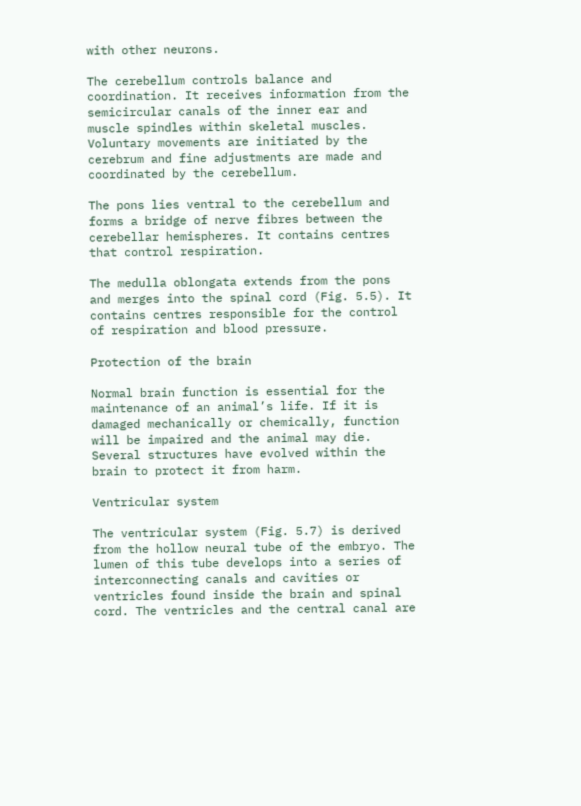with other neurons.

The cerebellum controls balance and coordination. It receives information from the semicircular canals of the inner ear and muscle spindles within skeletal muscles. Voluntary movements are initiated by the cerebrum and fine adjustments are made and coordinated by the cerebellum.

The pons lies ventral to the cerebellum and forms a bridge of nerve fibres between the cerebellar hemispheres. It contains centres that control respiration.

The medulla oblongata extends from the pons and merges into the spinal cord (Fig. 5.5). It contains centres responsible for the control of respiration and blood pressure.

Protection of the brain

Normal brain function is essential for the maintenance of an animal’s life. If it is damaged mechanically or chemically, function will be impaired and the animal may die. Several structures have evolved within the brain to protect it from harm.

Ventricular system

The ventricular system (Fig. 5.7) is derived from the hollow neural tube of the embryo. The lumen of this tube develops into a series of interconnecting canals and cavities or ventricles found inside the brain and spinal cord. The ventricles and the central canal are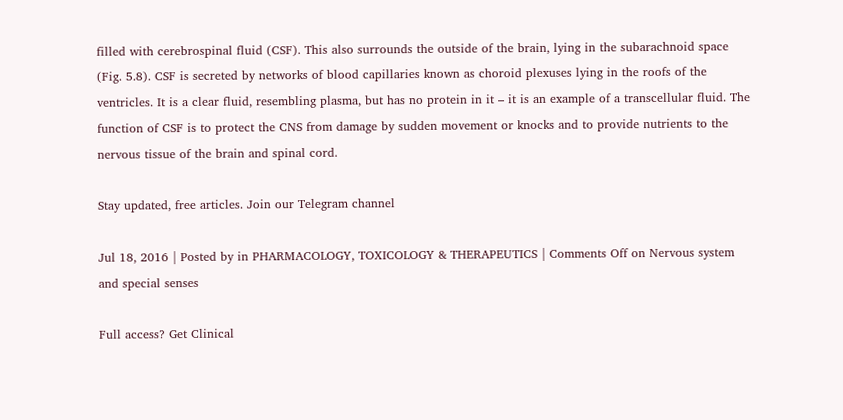filled with cerebrospinal fluid (CSF). This also surrounds the outside of the brain, lying in the subarachnoid space (Fig. 5.8). CSF is secreted by networks of blood capillaries known as choroid plexuses lying in the roofs of the ventricles. It is a clear fluid, resembling plasma, but has no protein in it – it is an example of a transcellular fluid. The function of CSF is to protect the CNS from damage by sudden movement or knocks and to provide nutrients to the nervous tissue of the brain and spinal cord.

Stay updated, free articles. Join our Telegram channel

Jul 18, 2016 | Posted by in PHARMACOLOGY, TOXICOLOGY & THERAPEUTICS | Comments Off on Nervous system and special senses

Full access? Get Clinical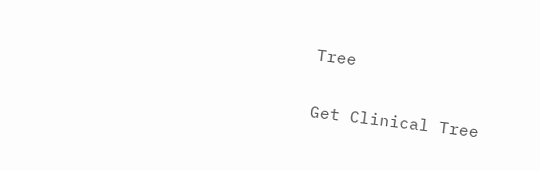Tree

Get Clinical Tree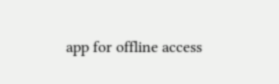app for offline access